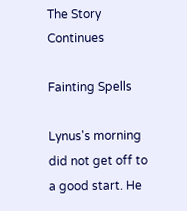The Story Continues

Fainting Spells

Lynus's morning did not get off to a good start. He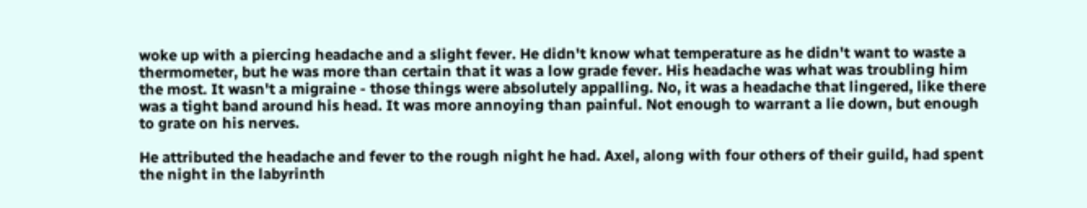woke up with a piercing headache and a slight fever. He didn't know what temperature as he didn't want to waste a thermometer, but he was more than certain that it was a low grade fever. His headache was what was troubling him the most. It wasn't a migraine - those things were absolutely appalling. No, it was a headache that lingered, like there was a tight band around his head. It was more annoying than painful. Not enough to warrant a lie down, but enough to grate on his nerves.

He attributed the headache and fever to the rough night he had. Axel, along with four others of their guild, had spent the night in the labyrinth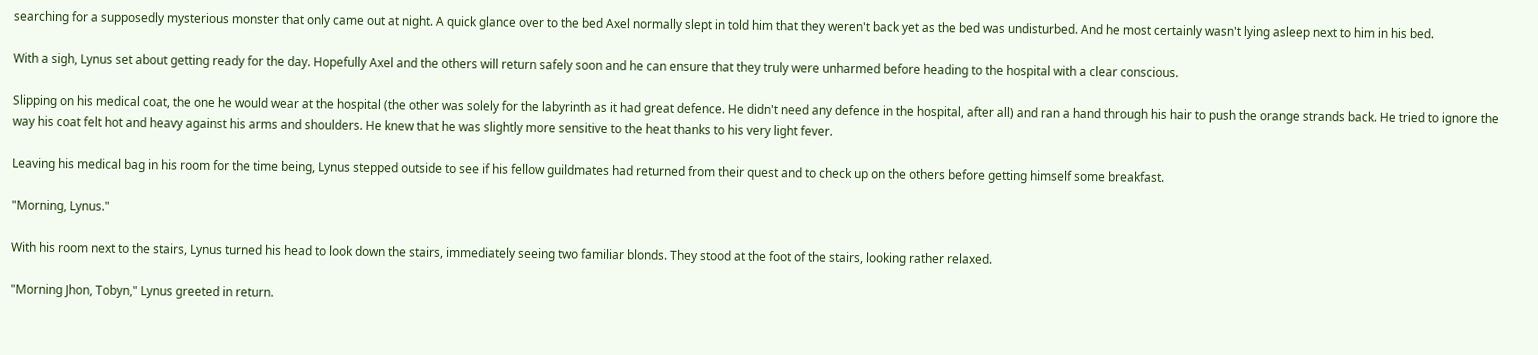searching for a supposedly mysterious monster that only came out at night. A quick glance over to the bed Axel normally slept in told him that they weren't back yet as the bed was undisturbed. And he most certainly wasn't lying asleep next to him in his bed.

With a sigh, Lynus set about getting ready for the day. Hopefully Axel and the others will return safely soon and he can ensure that they truly were unharmed before heading to the hospital with a clear conscious.

Slipping on his medical coat, the one he would wear at the hospital (the other was solely for the labyrinth as it had great defence. He didn't need any defence in the hospital, after all) and ran a hand through his hair to push the orange strands back. He tried to ignore the way his coat felt hot and heavy against his arms and shoulders. He knew that he was slightly more sensitive to the heat thanks to his very light fever.

Leaving his medical bag in his room for the time being, Lynus stepped outside to see if his fellow guildmates had returned from their quest and to check up on the others before getting himself some breakfast.

"Morning, Lynus."

With his room next to the stairs, Lynus turned his head to look down the stairs, immediately seeing two familiar blonds. They stood at the foot of the stairs, looking rather relaxed.

"Morning Jhon, Tobyn," Lynus greeted in return.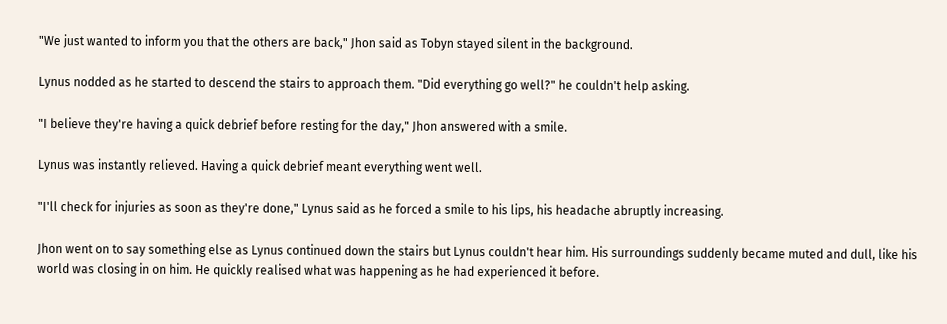"We just wanted to inform you that the others are back," Jhon said as Tobyn stayed silent in the background.

Lynus nodded as he started to descend the stairs to approach them. "Did everything go well?" he couldn't help asking.

"I believe they're having a quick debrief before resting for the day," Jhon answered with a smile.

Lynus was instantly relieved. Having a quick debrief meant everything went well.

"I'll check for injuries as soon as they're done," Lynus said as he forced a smile to his lips, his headache abruptly increasing.

Jhon went on to say something else as Lynus continued down the stairs but Lynus couldn't hear him. His surroundings suddenly became muted and dull, like his world was closing in on him. He quickly realised what was happening as he had experienced it before.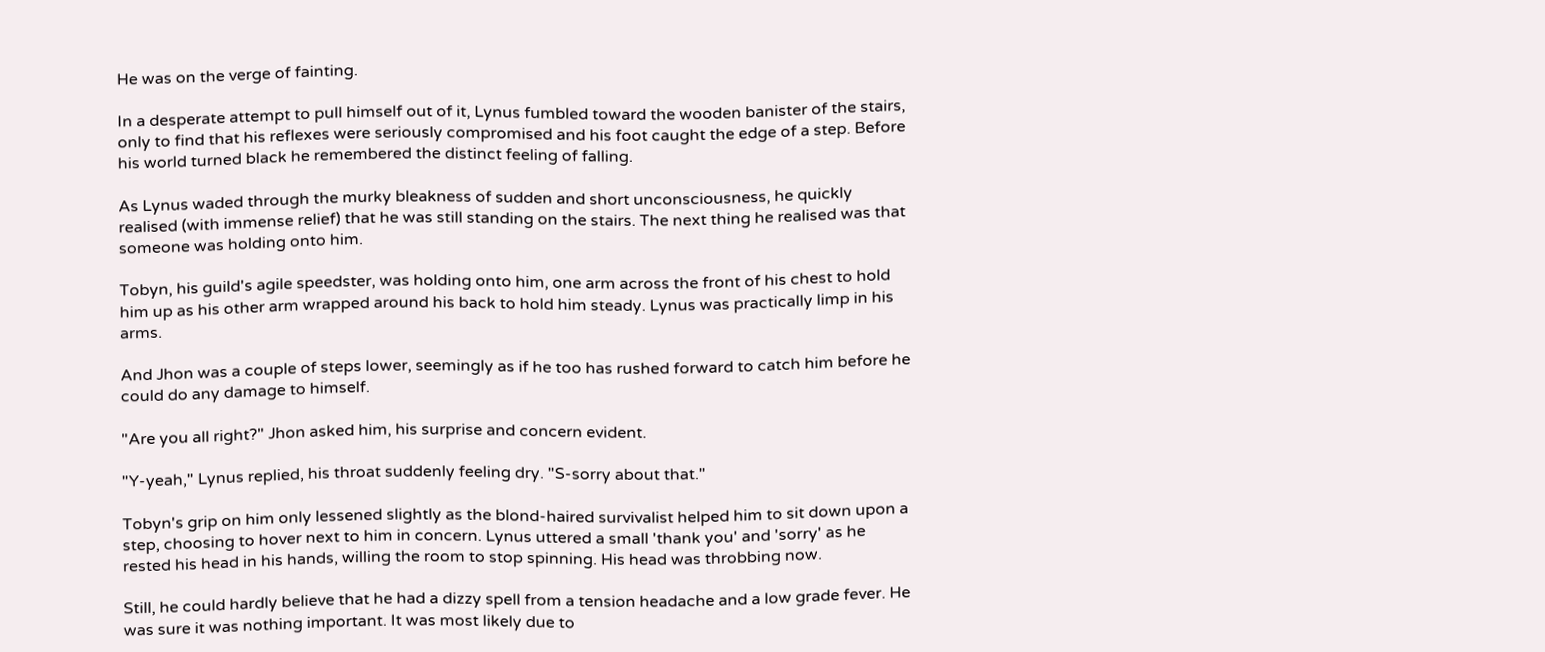He was on the verge of fainting.

In a desperate attempt to pull himself out of it, Lynus fumbled toward the wooden banister of the stairs, only to find that his reflexes were seriously compromised and his foot caught the edge of a step. Before his world turned black he remembered the distinct feeling of falling.

As Lynus waded through the murky bleakness of sudden and short unconsciousness, he quickly realised (with immense relief) that he was still standing on the stairs. The next thing he realised was that someone was holding onto him.

Tobyn, his guild's agile speedster, was holding onto him, one arm across the front of his chest to hold him up as his other arm wrapped around his back to hold him steady. Lynus was practically limp in his arms.

And Jhon was a couple of steps lower, seemingly as if he too has rushed forward to catch him before he could do any damage to himself.

"Are you all right?" Jhon asked him, his surprise and concern evident.

"Y-yeah," Lynus replied, his throat suddenly feeling dry. "S-sorry about that."

Tobyn's grip on him only lessened slightly as the blond-haired survivalist helped him to sit down upon a step, choosing to hover next to him in concern. Lynus uttered a small 'thank you' and 'sorry' as he rested his head in his hands, willing the room to stop spinning. His head was throbbing now.

Still, he could hardly believe that he had a dizzy spell from a tension headache and a low grade fever. He was sure it was nothing important. It was most likely due to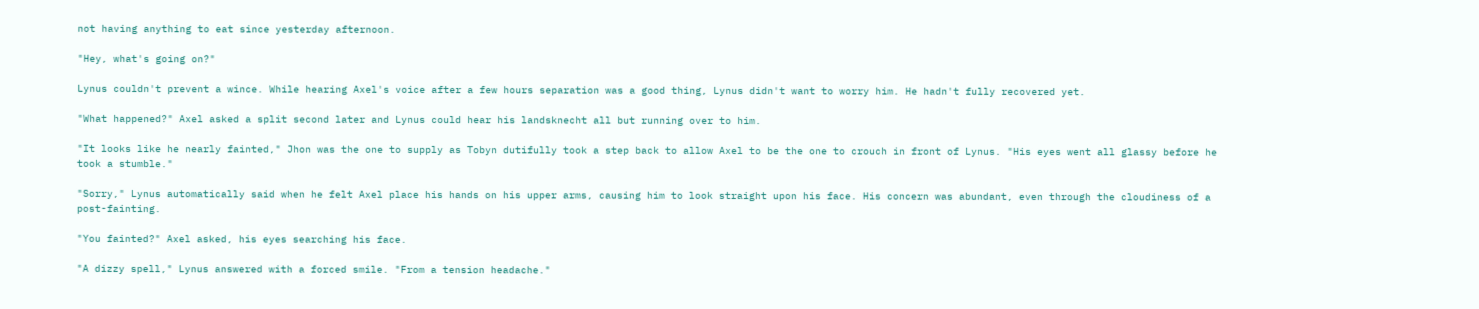not having anything to eat since yesterday afternoon.

"Hey, what's going on?"

Lynus couldn't prevent a wince. While hearing Axel's voice after a few hours separation was a good thing, Lynus didn't want to worry him. He hadn't fully recovered yet.

"What happened?" Axel asked a split second later and Lynus could hear his landsknecht all but running over to him.

"It looks like he nearly fainted," Jhon was the one to supply as Tobyn dutifully took a step back to allow Axel to be the one to crouch in front of Lynus. "His eyes went all glassy before he took a stumble."

"Sorry," Lynus automatically said when he felt Axel place his hands on his upper arms, causing him to look straight upon his face. His concern was abundant, even through the cloudiness of a post-fainting.

"You fainted?" Axel asked, his eyes searching his face.

"A dizzy spell," Lynus answered with a forced smile. "From a tension headache."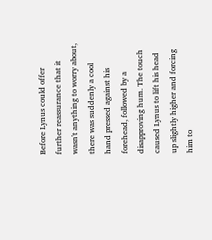Before Lynus could offer further reassurance that it wasn't anything to worry about, there was suddenly a cool hand pressed against his forehead, followed by a disapproving hum. The touch caused Lynus to lift his head up slightly higher and forcing him to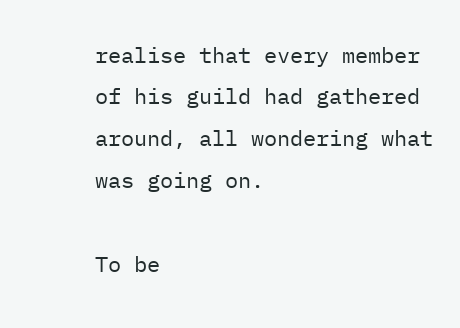realise that every member of his guild had gathered around, all wondering what was going on.

To be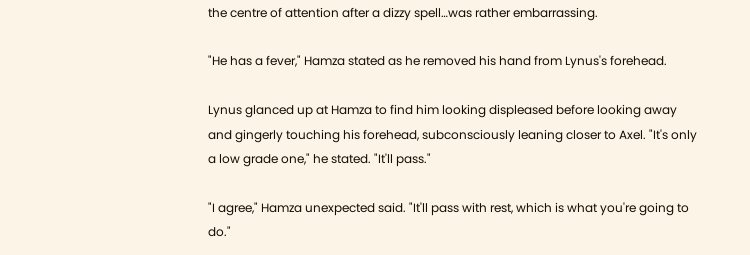the centre of attention after a dizzy spell…was rather embarrassing.

"He has a fever," Hamza stated as he removed his hand from Lynus's forehead.

Lynus glanced up at Hamza to find him looking displeased before looking away and gingerly touching his forehead, subconsciously leaning closer to Axel. "It's only a low grade one," he stated. "It'll pass."

"I agree," Hamza unexpected said. "It'll pass with rest, which is what you're going to do."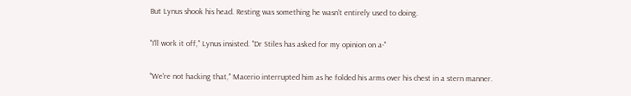But Lynus shook his head. Resting was something he wasn't entirely used to doing.

"I'll work it off," Lynus insisted. "Dr Stiles has asked for my opinion on a-"

"We're not hacking that," Macerio interrupted him as he folded his arms over his chest in a stern manner.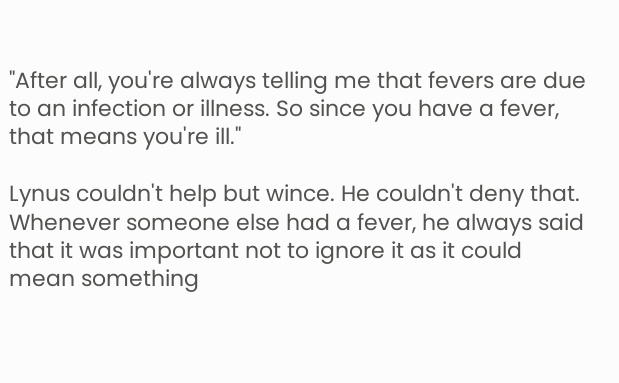"After all, you're always telling me that fevers are due to an infection or illness. So since you have a fever, that means you're ill."

Lynus couldn't help but wince. He couldn't deny that. Whenever someone else had a fever, he always said that it was important not to ignore it as it could mean something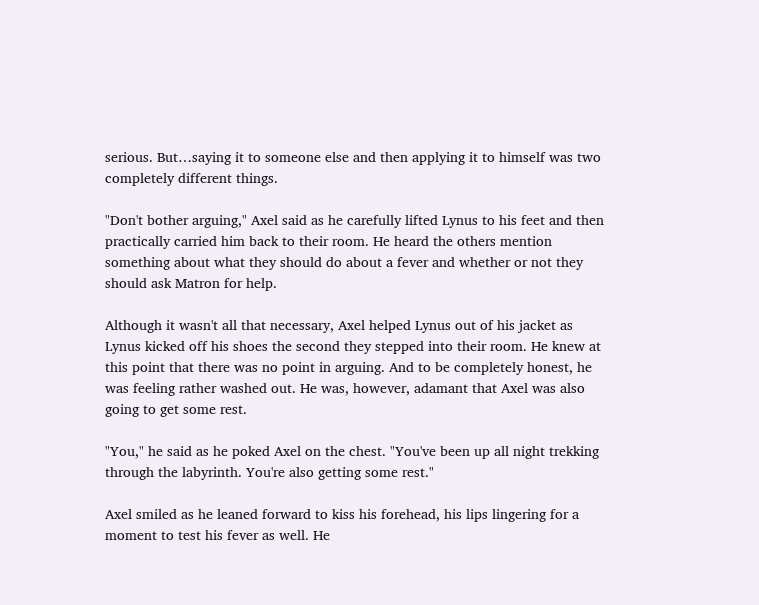serious. But…saying it to someone else and then applying it to himself was two completely different things.

"Don't bother arguing," Axel said as he carefully lifted Lynus to his feet and then practically carried him back to their room. He heard the others mention something about what they should do about a fever and whether or not they should ask Matron for help.

Although it wasn't all that necessary, Axel helped Lynus out of his jacket as Lynus kicked off his shoes the second they stepped into their room. He knew at this point that there was no point in arguing. And to be completely honest, he was feeling rather washed out. He was, however, adamant that Axel was also going to get some rest.

"You," he said as he poked Axel on the chest. "You've been up all night trekking through the labyrinth. You're also getting some rest."

Axel smiled as he leaned forward to kiss his forehead, his lips lingering for a moment to test his fever as well. He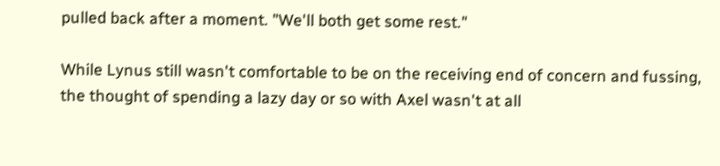pulled back after a moment. "We'll both get some rest."

While Lynus still wasn't comfortable to be on the receiving end of concern and fussing, the thought of spending a lazy day or so with Axel wasn't at all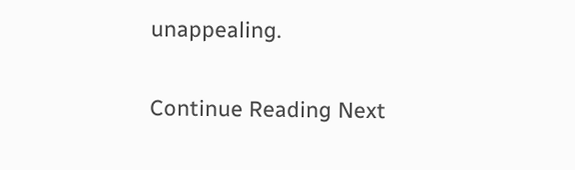unappealing.

Continue Reading Next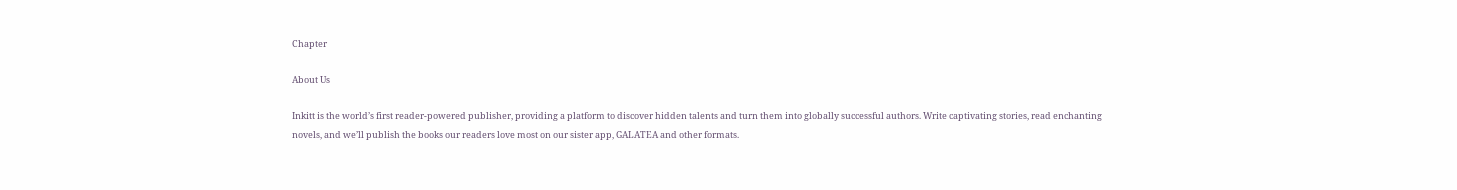Chapter

About Us

Inkitt is the world’s first reader-powered publisher, providing a platform to discover hidden talents and turn them into globally successful authors. Write captivating stories, read enchanting novels, and we’ll publish the books our readers love most on our sister app, GALATEA and other formats.